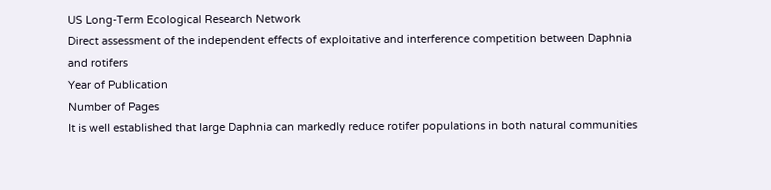US Long-Term Ecological Research Network
Direct assessment of the independent effects of exploitative and interference competition between Daphnia and rotifers
Year of Publication
Number of Pages
It is well established that large Daphnia can markedly reduce rotifer populations in both natural communities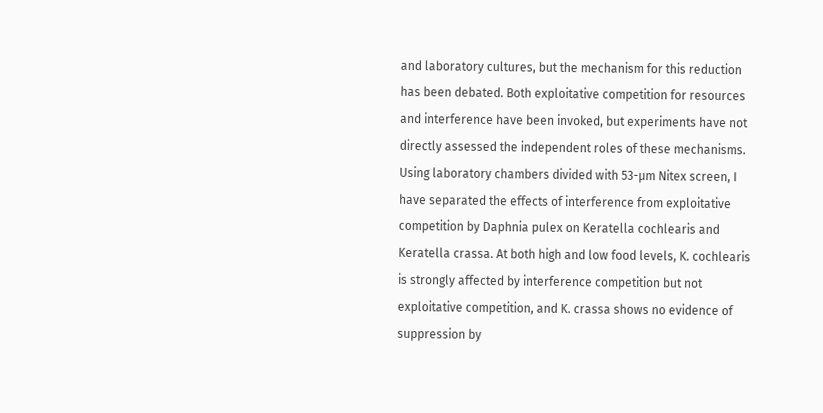and laboratory cultures, but the mechanism for this reduction has been debated. Both exploitative competition for resources and interference have been invoked, but experiments have not directly assessed the independent roles of these mechanisms. Using laboratory chambers divided with 53-µm Nitex screen, I have separated the effects of interference from exploitative competition by Daphnia pulex on Keratella cochlearis and Keratella crassa. At both high and low food levels, K. cochlearis is strongly affected by interference competition but not exploitative competition, and K. crassa shows no evidence of suppression by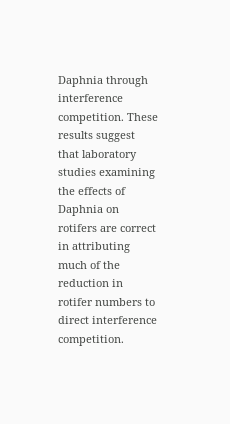Daphnia through interference competition. These results suggest that laboratory studies examining the effects of Daphnia on rotifers are correct in attributing much of the reduction in rotifer numbers to direct interference competition.